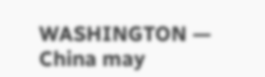WASHINGTON — China may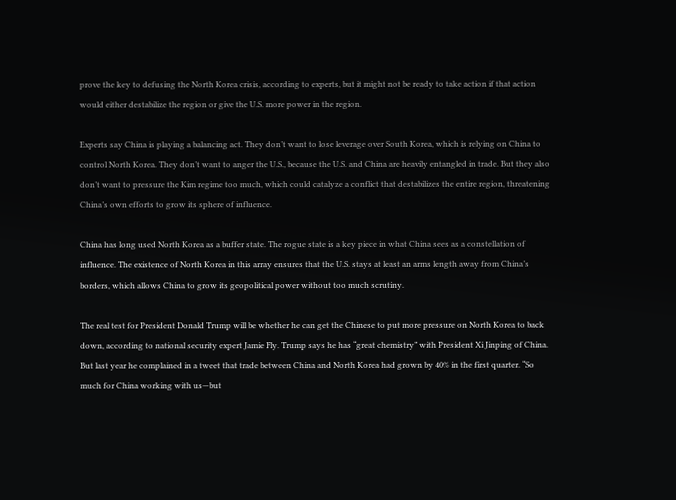prove the key to defusing the North Korea crisis, according to experts, but it might not be ready to take action if that action would either destabilize the region or give the U.S. more power in the region.

Experts say China is playing a balancing act. They don’t want to lose leverage over South Korea, which is relying on China to control North Korea. They don’t want to anger the U.S., because the U.S. and China are heavily entangled in trade. But they also don’t want to pressure the Kim regime too much, which could catalyze a conflict that destabilizes the entire region, threatening China’s own efforts to grow its sphere of influence.

China has long used North Korea as a buffer state. The rogue state is a key piece in what China sees as a constellation of influence. The existence of North Korea in this array ensures that the U.S. stays at least an arms length away from China’s borders, which allows China to grow its geopolitical power without too much scrutiny.

The real test for President Donald Trump will be whether he can get the Chinese to put more pressure on North Korea to back down, according to national security expert Jamie Fly. Trump says he has “great chemistry” with President Xi Jinping of China. But last year he complained in a tweet that trade between China and North Korea had grown by 40% in the first quarter. “So much for China working with us—but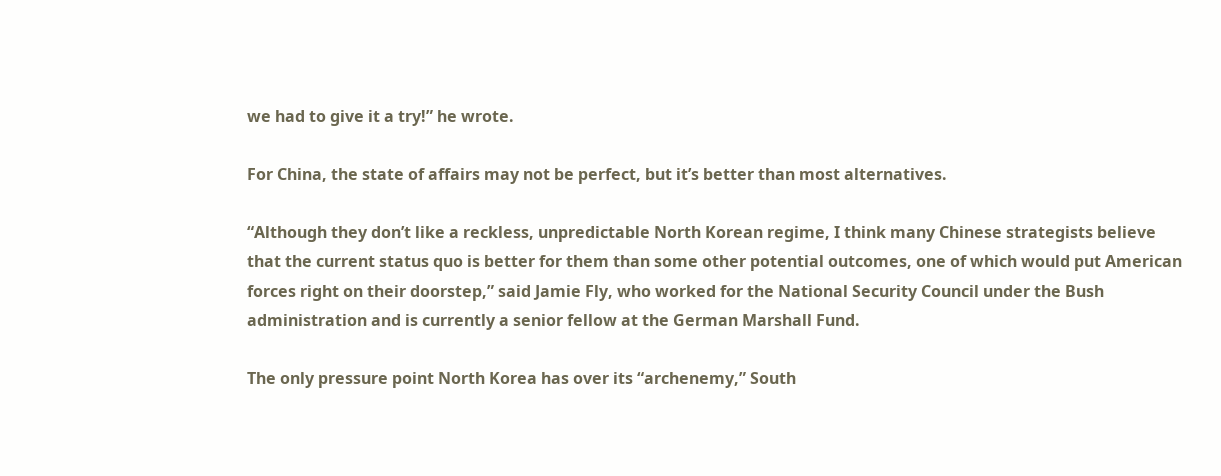we had to give it a try!” he wrote.

For China, the state of affairs may not be perfect, but it’s better than most alternatives.

“Although they don’t like a reckless, unpredictable North Korean regime, I think many Chinese strategists believe that the current status quo is better for them than some other potential outcomes, one of which would put American forces right on their doorstep,” said Jamie Fly, who worked for the National Security Council under the Bush administration and is currently a senior fellow at the German Marshall Fund.

The only pressure point North Korea has over its “archenemy,” South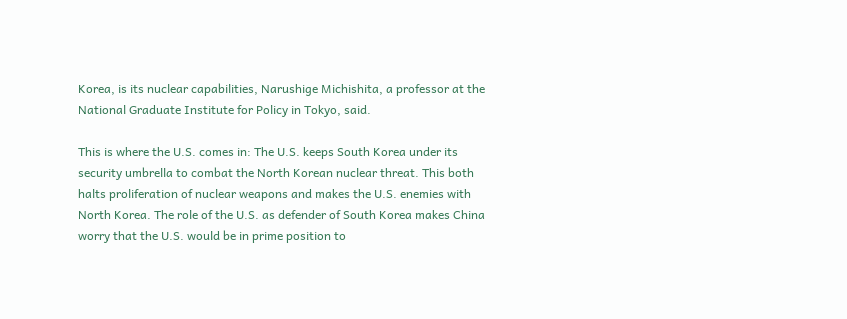Korea, is its nuclear capabilities, Narushige Michishita, a professor at the National Graduate Institute for Policy in Tokyo, said.

This is where the U.S. comes in: The U.S. keeps South Korea under its security umbrella to combat the North Korean nuclear threat. This both halts proliferation of nuclear weapons and makes the U.S. enemies with North Korea. The role of the U.S. as defender of South Korea makes China worry that the U.S. would be in prime position to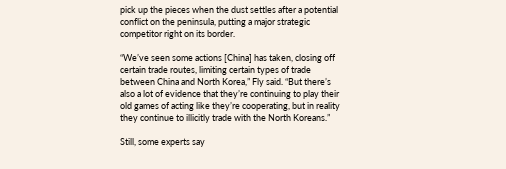pick up the pieces when the dust settles after a potential conflict on the peninsula, putting a major strategic competitor right on its border.

“We’ve seen some actions [China] has taken, closing off certain trade routes, limiting certain types of trade between China and North Korea,” Fly said. “But there’s also a lot of evidence that they’re continuing to play their old games of acting like they’re cooperating, but in reality they continue to illicitly trade with the North Koreans.”

Still, some experts say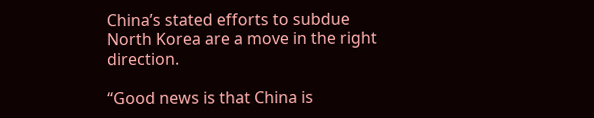China’s stated efforts to subdue North Korea are a move in the right direction.

“Good news is that China is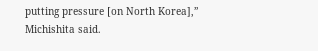putting pressure [on North Korea],” Michishita said.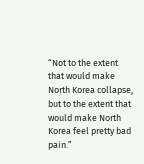“Not to the extent that would make North Korea collapse, but to the extent that would make North Korea feel pretty bad pain.”